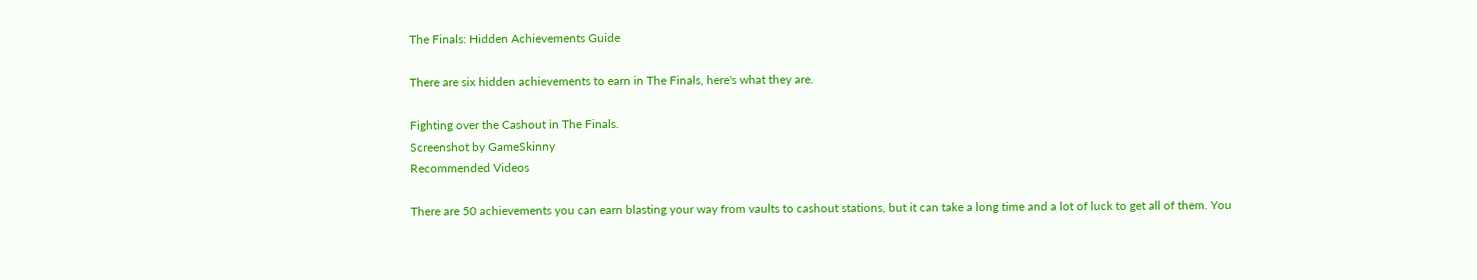The Finals: Hidden Achievements Guide

There are six hidden achievements to earn in The Finals, here's what they are.

Fighting over the Cashout in The Finals.
Screenshot by GameSkinny
Recommended Videos

There are 50 achievements you can earn blasting your way from vaults to cashout stations, but it can take a long time and a lot of luck to get all of them. You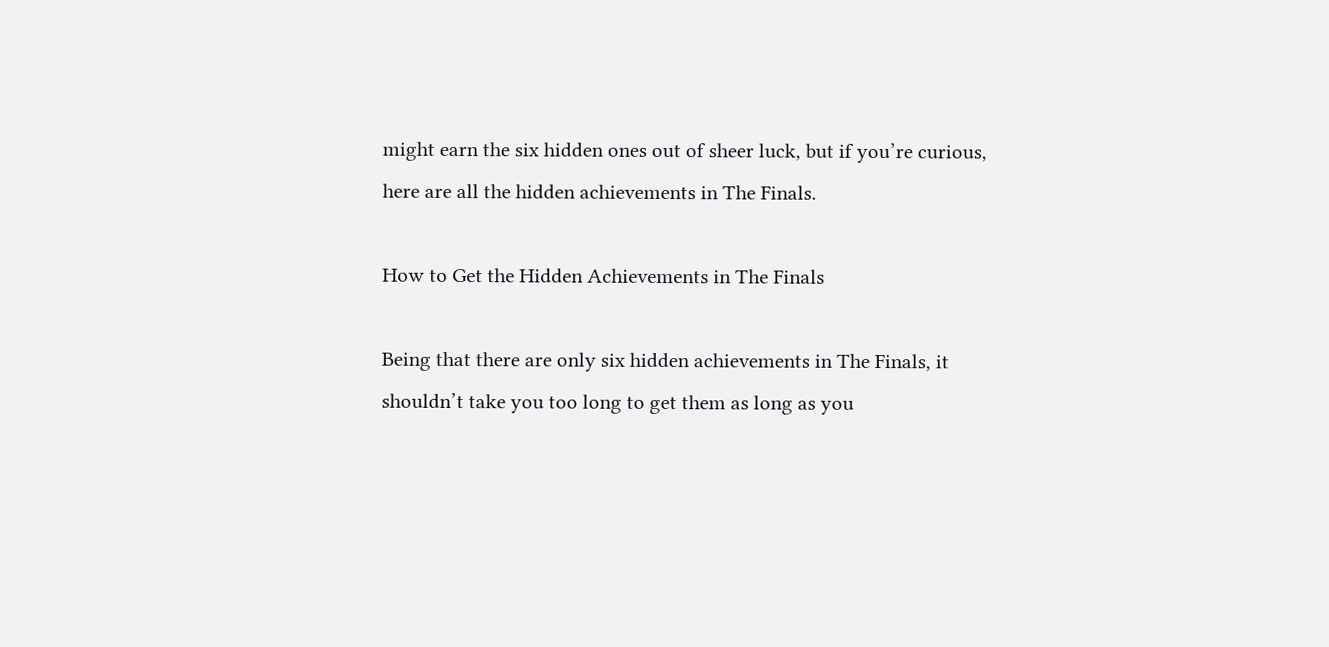might earn the six hidden ones out of sheer luck, but if you’re curious, here are all the hidden achievements in The Finals.

How to Get the Hidden Achievements in The Finals

Being that there are only six hidden achievements in The Finals, it shouldn’t take you too long to get them as long as you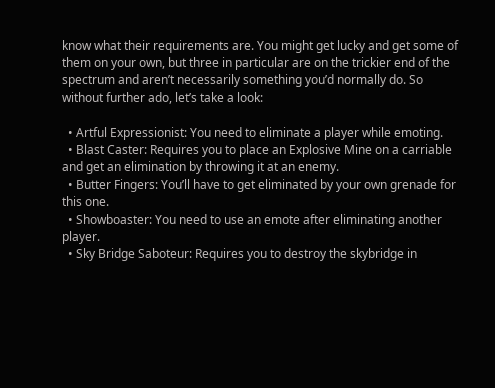know what their requirements are. You might get lucky and get some of them on your own, but three in particular are on the trickier end of the spectrum and aren’t necessarily something you’d normally do. So without further ado, let’s take a look:

  • Artful Expressionist: You need to eliminate a player while emoting.
  • Blast Caster: Requires you to place an Explosive Mine on a carriable and get an elimination by throwing it at an enemy.
  • Butter Fingers: You’ll have to get eliminated by your own grenade for this one.
  • Showboaster: You need to use an emote after eliminating another player.
  • Sky Bridge Saboteur: Requires you to destroy the skybridge in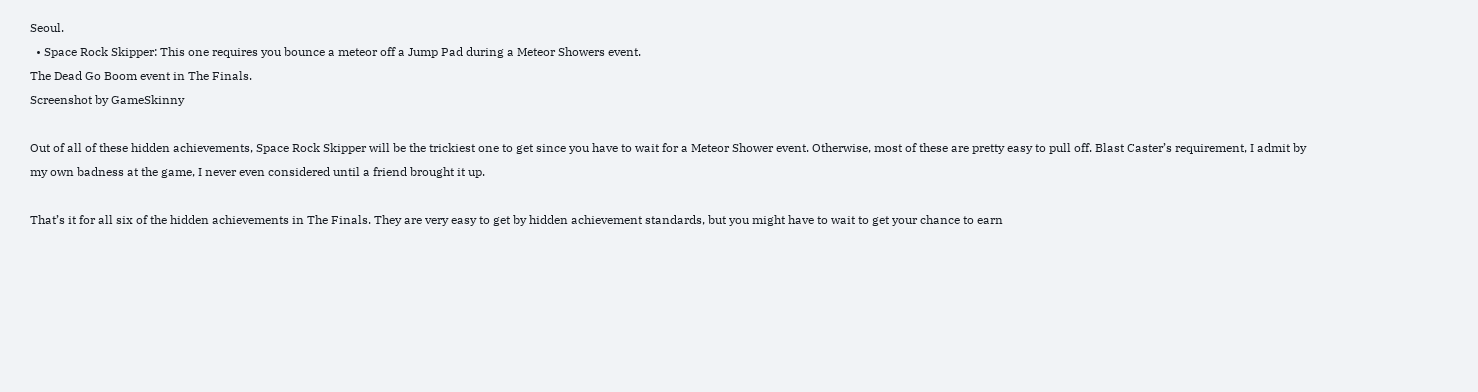Seoul.
  • Space Rock Skipper: This one requires you bounce a meteor off a Jump Pad during a Meteor Showers event.
The Dead Go Boom event in The Finals.
Screenshot by GameSkinny

Out of all of these hidden achievements, Space Rock Skipper will be the trickiest one to get since you have to wait for a Meteor Shower event. Otherwise, most of these are pretty easy to pull off. Blast Caster’s requirement, I admit by my own badness at the game, I never even considered until a friend brought it up.

That’s it for all six of the hidden achievements in The Finals. They are very easy to get by hidden achievement standards, but you might have to wait to get your chance to earn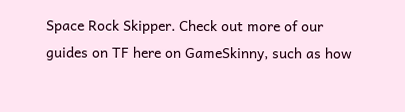Space Rock Skipper. Check out more of our guides on TF here on GameSkinny, such as how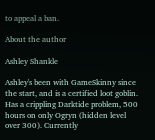to appeal a ban.

About the author

Ashley Shankle

Ashley's been with GameSkinny since the start, and is a certified loot goblin. Has a crippling Darktide problem, 500 hours on only Ogryn (hidden level over 300). Currently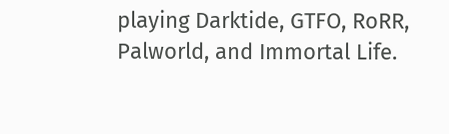playing Darktide, GTFO, RoRR, Palworld, and Immortal Life.